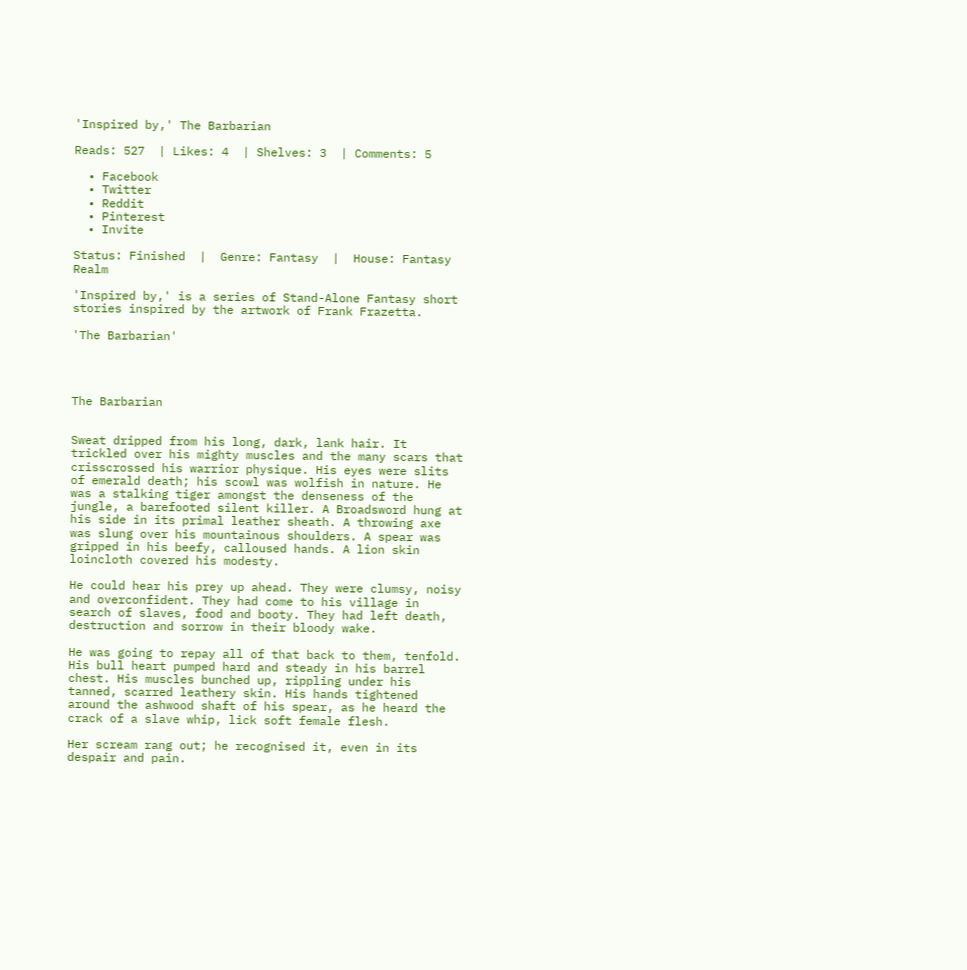'Inspired by,' The Barbarian

Reads: 527  | Likes: 4  | Shelves: 3  | Comments: 5

  • Facebook
  • Twitter
  • Reddit
  • Pinterest
  • Invite

Status: Finished  |  Genre: Fantasy  |  House: Fantasy Realm

'Inspired by,' is a series of Stand-Alone Fantasy short stories inspired by the artwork of Frank Frazetta.

'The Barbarian'




The Barbarian


Sweat dripped from his long, dark, lank hair. It trickled over his mighty muscles and the many scars that crisscrossed his warrior physique. His eyes were slits of emerald death; his scowl was wolfish in nature. He was a stalking tiger amongst the denseness of the jungle, a barefooted silent killer. A Broadsword hung at his side in its primal leather sheath. A throwing axe was slung over his mountainous shoulders. A spear was gripped in his beefy, calloused hands. A lion skin loincloth covered his modesty.

He could hear his prey up ahead. They were clumsy, noisy and overconfident. They had come to his village in search of slaves, food and booty. They had left death, destruction and sorrow in their bloody wake.

He was going to repay all of that back to them, tenfold. His bull heart pumped hard and steady in his barrel chest. His muscles bunched up, rippling under his tanned, scarred leathery skin. His hands tightened around the ashwood shaft of his spear, as he heard the crack of a slave whip, lick soft female flesh.

Her scream rang out; he recognised it, even in its despair and pain.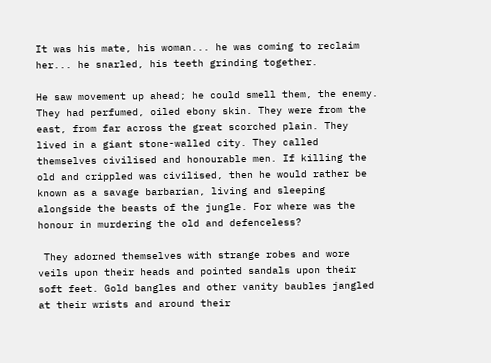It was his mate, his woman... he was coming to reclaim her... he snarled, his teeth grinding together.

He saw movement up ahead; he could smell them, the enemy. They had perfumed, oiled ebony skin. They were from the east, from far across the great scorched plain. They lived in a giant stone-walled city. They called themselves civilised and honourable men. If killing the old and crippled was civilised, then he would rather be known as a savage barbarian, living and sleeping alongside the beasts of the jungle. For where was the honour in murdering the old and defenceless?

 They adorned themselves with strange robes and wore veils upon their heads and pointed sandals upon their soft feet. Gold bangles and other vanity baubles jangled at their wrists and around their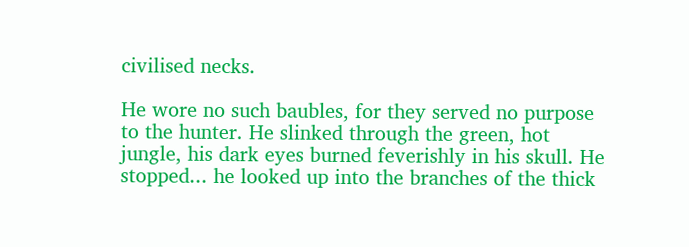civilised necks.

He wore no such baubles, for they served no purpose to the hunter. He slinked through the green, hot jungle, his dark eyes burned feverishly in his skull. He stopped... he looked up into the branches of the thick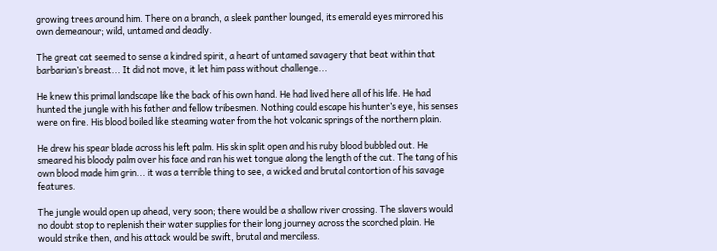growing trees around him. There on a branch, a sleek panther lounged, its emerald eyes mirrored his own demeanour; wild, untamed and deadly.

The great cat seemed to sense a kindred spirit, a heart of untamed savagery that beat within that barbarian’s breast... It did not move, it let him pass without challenge...

He knew this primal landscape like the back of his own hand. He had lived here all of his life. He had hunted the jungle with his father and fellow tribesmen. Nothing could escape his hunter’s eye, his senses were on fire. His blood boiled like steaming water from the hot volcanic springs of the northern plain.

He drew his spear blade across his left palm. His skin split open and his ruby blood bubbled out. He smeared his bloody palm over his face and ran his wet tongue along the length of the cut. The tang of his own blood made him grin... it was a terrible thing to see, a wicked and brutal contortion of his savage features.

The jungle would open up ahead, very soon; there would be a shallow river crossing. The slavers would no doubt stop to replenish their water supplies for their long journey across the scorched plain. He would strike then, and his attack would be swift, brutal and merciless.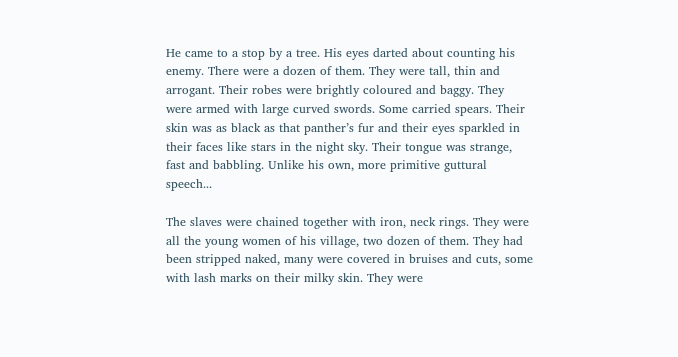He came to a stop by a tree. His eyes darted about counting his enemy. There were a dozen of them. They were tall, thin and arrogant. Their robes were brightly coloured and baggy. They were armed with large curved swords. Some carried spears. Their skin was as black as that panther’s fur and their eyes sparkled in their faces like stars in the night sky. Their tongue was strange, fast and babbling. Unlike his own, more primitive guttural speech...

The slaves were chained together with iron, neck rings. They were all the young women of his village, two dozen of them. They had been stripped naked, many were covered in bruises and cuts, some with lash marks on their milky skin. They were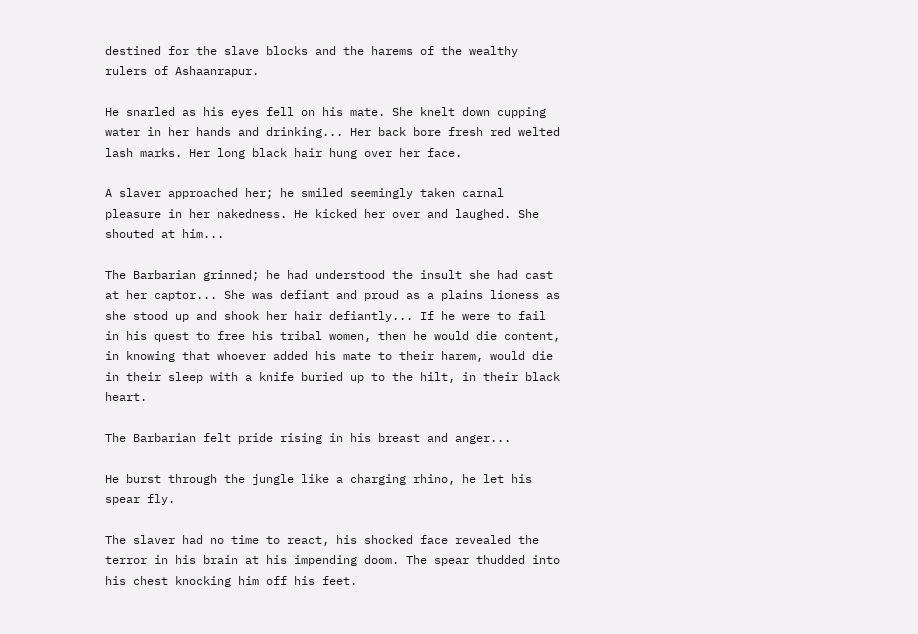destined for the slave blocks and the harems of the wealthy rulers of Ashaanrapur.

He snarled as his eyes fell on his mate. She knelt down cupping water in her hands and drinking... Her back bore fresh red welted lash marks. Her long black hair hung over her face.

A slaver approached her; he smiled seemingly taken carnal pleasure in her nakedness. He kicked her over and laughed. She shouted at him...

The Barbarian grinned; he had understood the insult she had cast at her captor... She was defiant and proud as a plains lioness as she stood up and shook her hair defiantly... If he were to fail in his quest to free his tribal women, then he would die content, in knowing that whoever added his mate to their harem, would die in their sleep with a knife buried up to the hilt, in their black heart.

The Barbarian felt pride rising in his breast and anger...

He burst through the jungle like a charging rhino, he let his spear fly.

The slaver had no time to react, his shocked face revealed the terror in his brain at his impending doom. The spear thudded into his chest knocking him off his feet.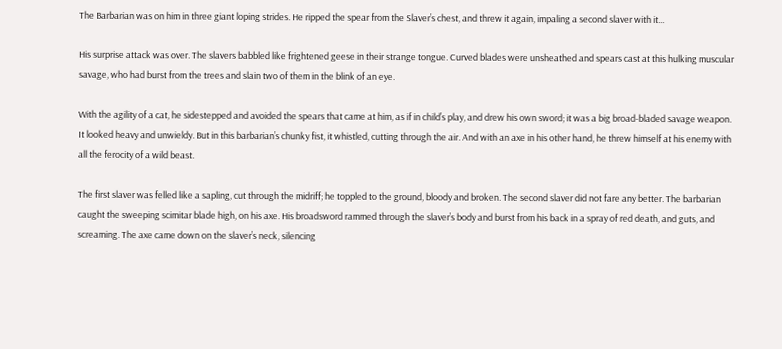The Barbarian was on him in three giant loping strides. He ripped the spear from the Slaver’s chest, and threw it again, impaling a second slaver with it...

His surprise attack was over. The slavers babbled like frightened geese in their strange tongue. Curved blades were unsheathed and spears cast at this hulking muscular savage, who had burst from the trees and slain two of them in the blink of an eye.

With the agility of a cat, he sidestepped and avoided the spears that came at him, as if in child’s play, and drew his own sword; it was a big broad-bladed savage weapon. It looked heavy and unwieldy. But in this barbarian’s chunky fist, it whistled, cutting through the air. And with an axe in his other hand, he threw himself at his enemy with all the ferocity of a wild beast.

The first slaver was felled like a sapling, cut through the midriff; he toppled to the ground, bloody and broken. The second slaver did not fare any better. The barbarian caught the sweeping scimitar blade high, on his axe. His broadsword rammed through the slaver’s body and burst from his back in a spray of red death, and guts, and screaming. The axe came down on the slaver’s neck, silencing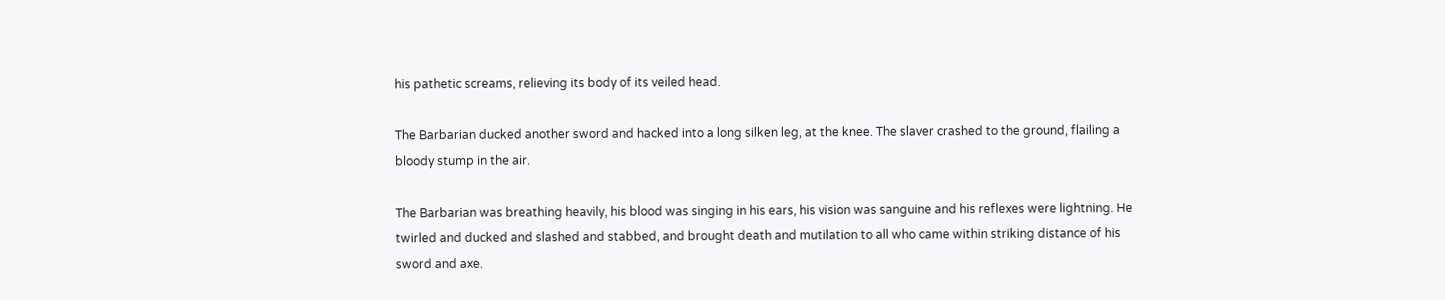his pathetic screams, relieving its body of its veiled head.

The Barbarian ducked another sword and hacked into a long silken leg, at the knee. The slaver crashed to the ground, flailing a bloody stump in the air.

The Barbarian was breathing heavily, his blood was singing in his ears, his vision was sanguine and his reflexes were lightning. He twirled and ducked and slashed and stabbed, and brought death and mutilation to all who came within striking distance of his sword and axe.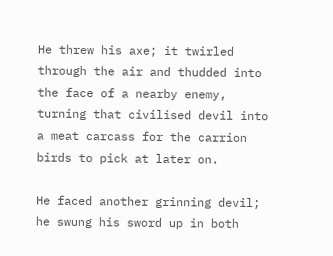He threw his axe; it twirled through the air and thudded into the face of a nearby enemy, turning that civilised devil into a meat carcass for the carrion birds to pick at later on.

He faced another grinning devil; he swung his sword up in both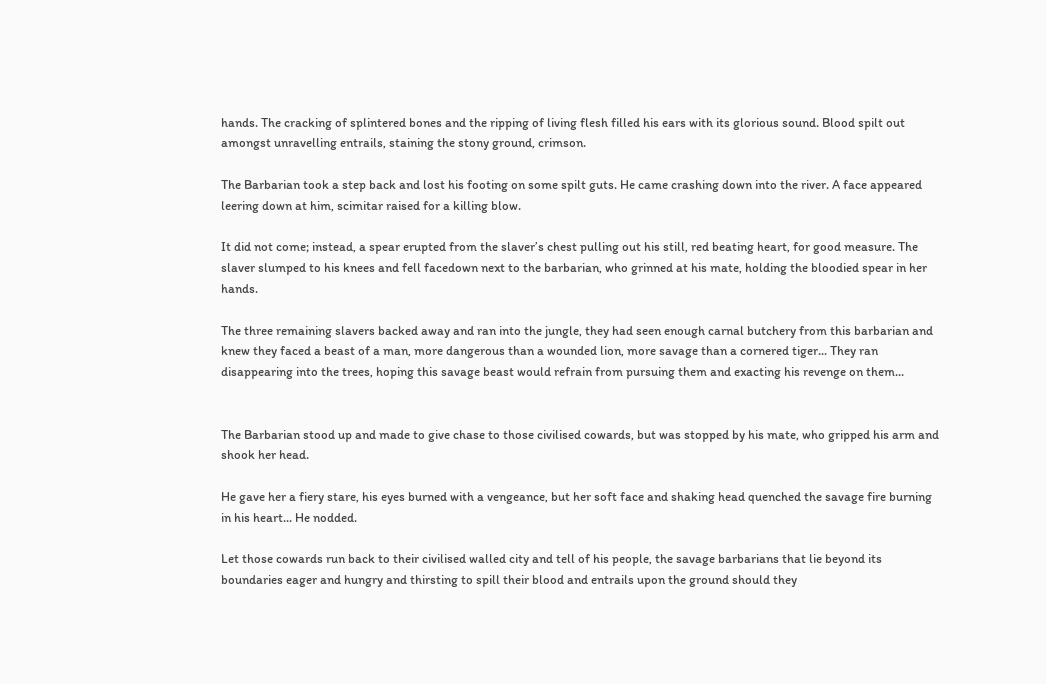hands. The cracking of splintered bones and the ripping of living flesh filled his ears with its glorious sound. Blood spilt out amongst unravelling entrails, staining the stony ground, crimson.

The Barbarian took a step back and lost his footing on some spilt guts. He came crashing down into the river. A face appeared leering down at him, scimitar raised for a killing blow.

It did not come; instead, a spear erupted from the slaver’s chest pulling out his still, red beating heart, for good measure. The slaver slumped to his knees and fell facedown next to the barbarian, who grinned at his mate, holding the bloodied spear in her hands.

The three remaining slavers backed away and ran into the jungle, they had seen enough carnal butchery from this barbarian and knew they faced a beast of a man, more dangerous than a wounded lion, more savage than a cornered tiger... They ran disappearing into the trees, hoping this savage beast would refrain from pursuing them and exacting his revenge on them...


The Barbarian stood up and made to give chase to those civilised cowards, but was stopped by his mate, who gripped his arm and shook her head.

He gave her a fiery stare, his eyes burned with a vengeance, but her soft face and shaking head quenched the savage fire burning in his heart... He nodded.

Let those cowards run back to their civilised walled city and tell of his people, the savage barbarians that lie beyond its boundaries eager and hungry and thirsting to spill their blood and entrails upon the ground should they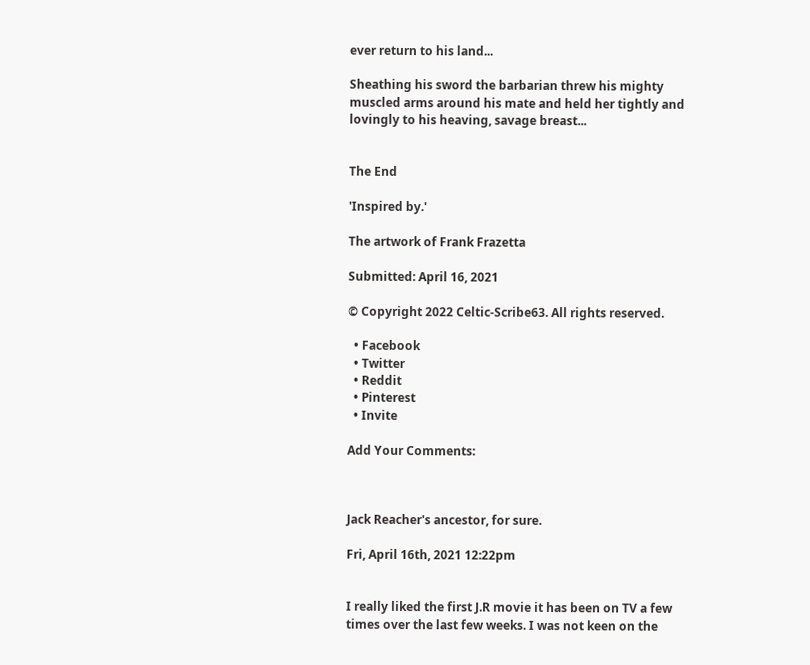ever return to his land...

Sheathing his sword the barbarian threw his mighty muscled arms around his mate and held her tightly and lovingly to his heaving, savage breast...


The End

'Inspired by.'

The artwork of Frank Frazetta

Submitted: April 16, 2021

© Copyright 2022 Celtic-Scribe63. All rights reserved.

  • Facebook
  • Twitter
  • Reddit
  • Pinterest
  • Invite

Add Your Comments:



Jack Reacher's ancestor, for sure.

Fri, April 16th, 2021 12:22pm


I really liked the first J.R movie it has been on TV a few times over the last few weeks. I was not keen on the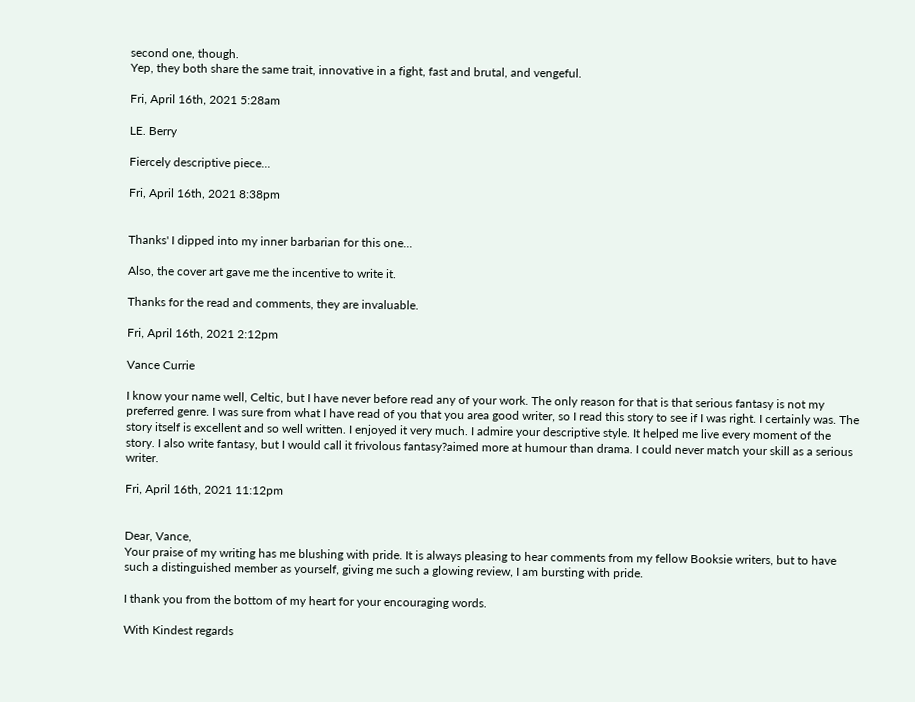second one, though.
Yep, they both share the same trait, innovative in a fight, fast and brutal, and vengeful.

Fri, April 16th, 2021 5:28am

LE. Berry

Fiercely descriptive piece...

Fri, April 16th, 2021 8:38pm


Thanks' I dipped into my inner barbarian for this one...

Also, the cover art gave me the incentive to write it.

Thanks for the read and comments, they are invaluable.

Fri, April 16th, 2021 2:12pm

Vance Currie

I know your name well, Celtic, but I have never before read any of your work. The only reason for that is that serious fantasy is not my preferred genre. I was sure from what I have read of you that you area good writer, so I read this story to see if I was right. I certainly was. The story itself is excellent and so well written. I enjoyed it very much. I admire your descriptive style. It helped me live every moment of the story. I also write fantasy, but I would call it frivolous fantasy?aimed more at humour than drama. I could never match your skill as a serious writer.

Fri, April 16th, 2021 11:12pm


Dear, Vance,
Your praise of my writing has me blushing with pride. It is always pleasing to hear comments from my fellow Booksie writers, but to have such a distinguished member as yourself, giving me such a glowing review, I am bursting with pride.

I thank you from the bottom of my heart for your encouraging words.

With Kindest regards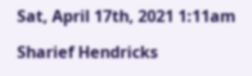Sat, April 17th, 2021 1:11am

Sharief Hendricks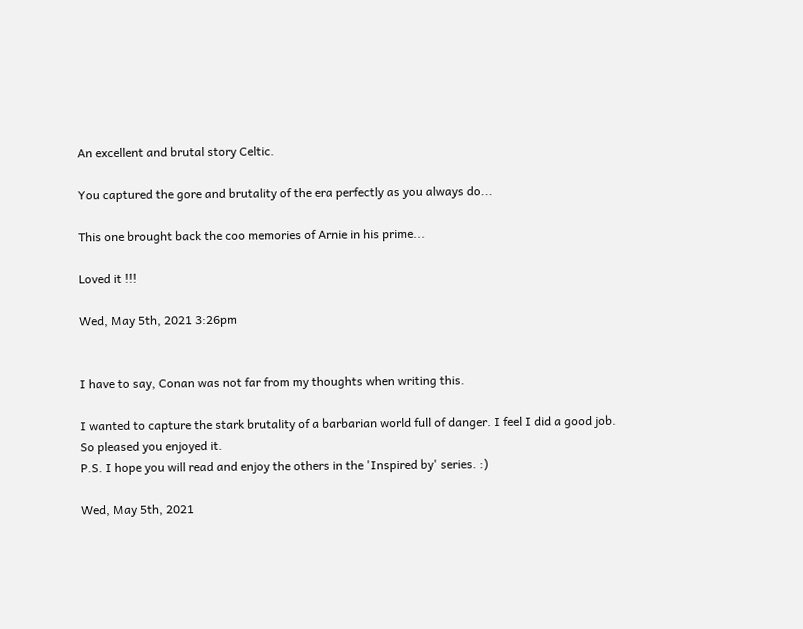An excellent and brutal story Celtic.

You captured the gore and brutality of the era perfectly as you always do...

This one brought back the coo memories of Arnie in his prime...

Loved it !!!

Wed, May 5th, 2021 3:26pm


I have to say, Conan was not far from my thoughts when writing this.

I wanted to capture the stark brutality of a barbarian world full of danger. I feel I did a good job.
So pleased you enjoyed it.
P.S. I hope you will read and enjoy the others in the 'Inspired by' series. :)

Wed, May 5th, 2021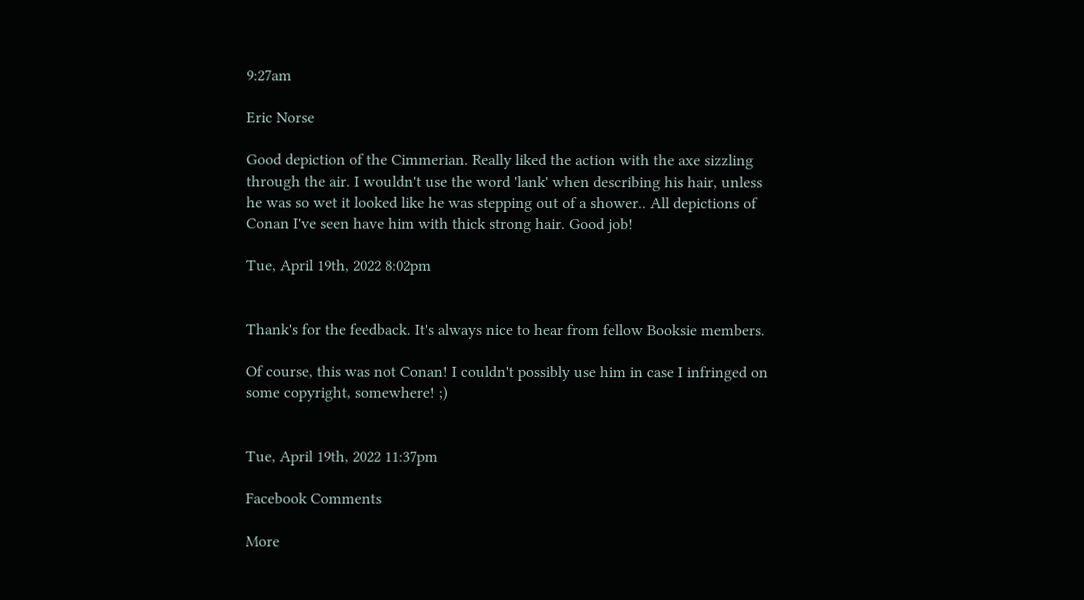9:27am

Eric Norse

Good depiction of the Cimmerian. Really liked the action with the axe sizzling through the air. I wouldn't use the word 'lank' when describing his hair, unless he was so wet it looked like he was stepping out of a shower.. All depictions of Conan I've seen have him with thick strong hair. Good job!

Tue, April 19th, 2022 8:02pm


Thank's for the feedback. It's always nice to hear from fellow Booksie members.

Of course, this was not Conan! I couldn't possibly use him in case I infringed on some copyright, somewhere! ;)


Tue, April 19th, 2022 11:37pm

Facebook Comments

More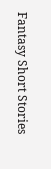Fantasy Short Stories